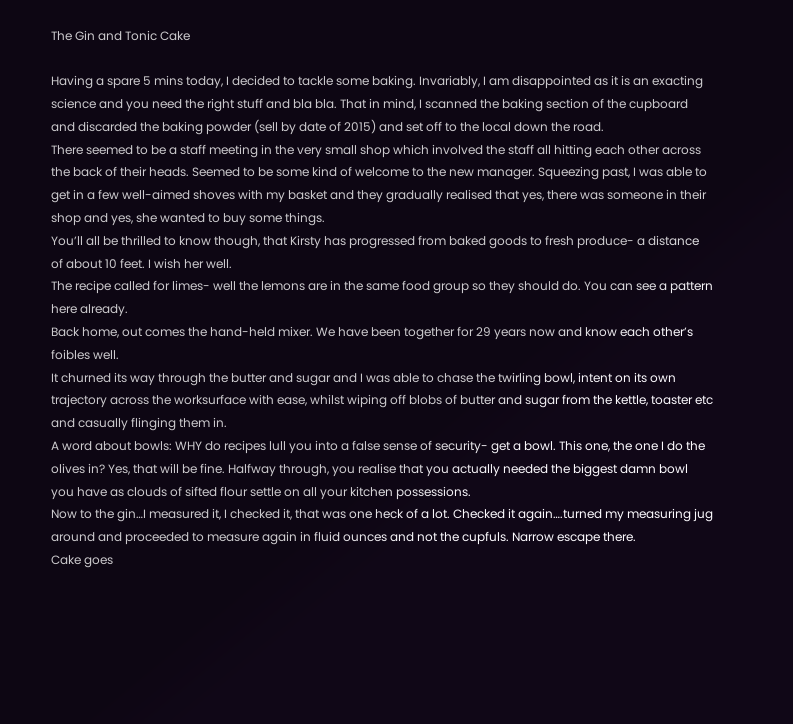The Gin and Tonic Cake

Having a spare 5 mins today, I decided to tackle some baking. Invariably, I am disappointed as it is an exacting science and you need the right stuff and bla bla. That in mind, I scanned the baking section of the cupboard and discarded the baking powder (sell by date of 2015) and set off to the local down the road.
There seemed to be a staff meeting in the very small shop which involved the staff all hitting each other across the back of their heads. Seemed to be some kind of welcome to the new manager. Squeezing past, I was able to get in a few well-aimed shoves with my basket and they gradually realised that yes, there was someone in their shop and yes, she wanted to buy some things.
You’ll all be thrilled to know though, that Kirsty has progressed from baked goods to fresh produce- a distance of about 10 feet. I wish her well.
The recipe called for limes- well the lemons are in the same food group so they should do. You can see a pattern here already.
Back home, out comes the hand-held mixer. We have been together for 29 years now and know each other’s foibles well.
It churned its way through the butter and sugar and I was able to chase the twirling bowl, intent on its own trajectory across the worksurface with ease, whilst wiping off blobs of butter and sugar from the kettle, toaster etc and casually flinging them in.
A word about bowls: WHY do recipes lull you into a false sense of security- get a bowl. This one, the one I do the olives in? Yes, that will be fine. Halfway through, you realise that you actually needed the biggest damn bowl you have as clouds of sifted flour settle on all your kitchen possessions.
Now to the gin…I measured it, I checked it, that was one heck of a lot. Checked it again….turned my measuring jug around and proceeded to measure again in fluid ounces and not the cupfuls. Narrow escape there.
Cake goes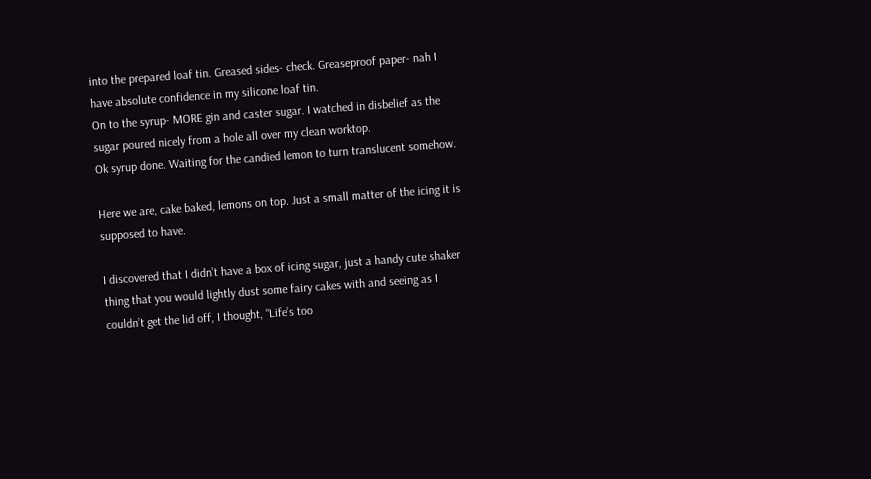into the prepared loaf tin. Greased sides- check. Greaseproof paper- nah I have absolute confidence in my silicone loaf tin.
On to the syrup- MORE gin and caster sugar. I watched in disbelief as the sugar poured nicely from a hole all over my clean worktop.
Ok syrup done. Waiting for the candied lemon to turn translucent somehow.

Here we are, cake baked, lemons on top. Just a small matter of the icing it is supposed to have.

I discovered that I didn’t have a box of icing sugar, just a handy cute shaker thing that you would lightly dust some fairy cakes with and seeing as I couldn’t get the lid off, I thought, “Life’s too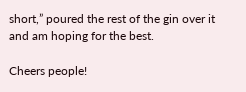short,” poured the rest of the gin over it and am hoping for the best.

Cheers people!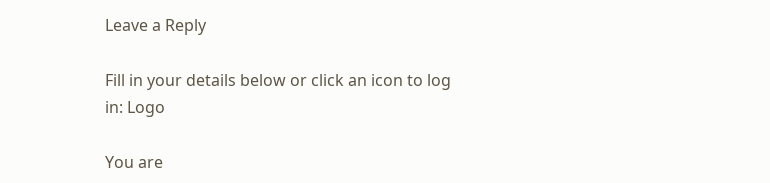Leave a Reply

Fill in your details below or click an icon to log in: Logo

You are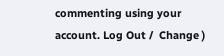commenting using your account. Log Out /  Change )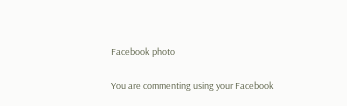Facebook photo

You are commenting using your Facebook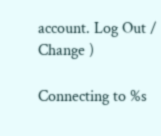account. Log Out /  Change )

Connecting to %s